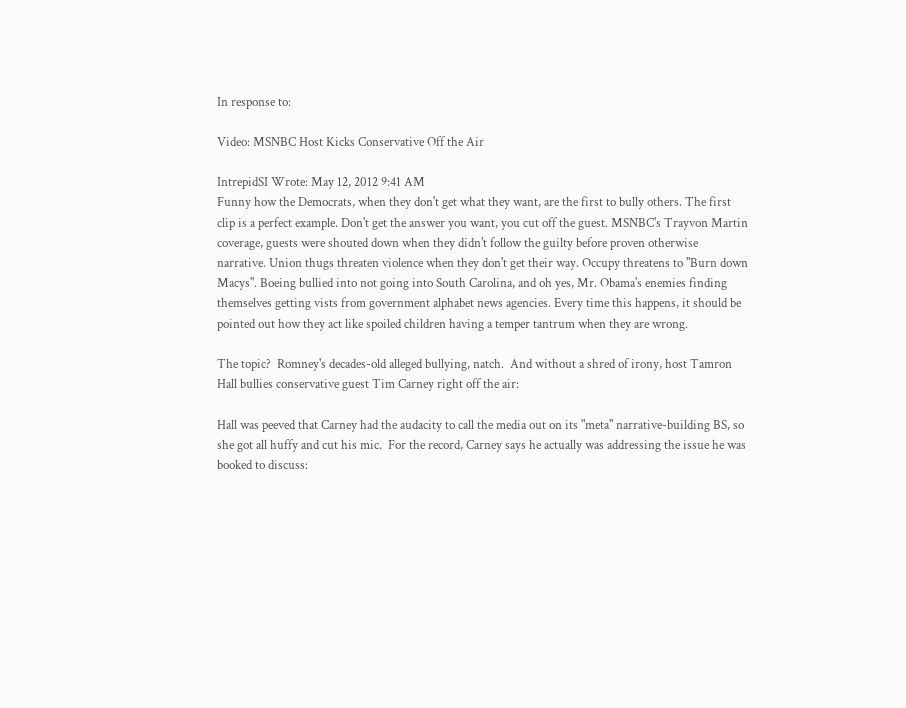In response to:

Video: MSNBC Host Kicks Conservative Off the Air

IntrepidSI Wrote: May 12, 2012 9:41 AM
Funny how the Democrats, when they don't get what they want, are the first to bully others. The first clip is a perfect example. Don't get the answer you want, you cut off the guest. MSNBC's Trayvon Martin coverage, guests were shouted down when they didn't follow the guilty before proven otherwise narrative. Union thugs threaten violence when they don't get their way. Occupy threatens to "Burn down Macys". Boeing bullied into not going into South Carolina, and oh yes, Mr. Obama's enemies finding themselves getting vists from government alphabet news agencies. Every time this happens, it should be pointed out how they act like spoiled children having a temper tantrum when they are wrong.

The topic?  Romney's decades-old alleged bullying, natch.  And without a shred of irony, host Tamron Hall bullies conservative guest Tim Carney right off the air:

Hall was peeved that Carney had the audacity to call the media out on its "meta" narrative-building BS, so she got all huffy and cut his mic.  For the record, Carney says he actually was addressing the issue he was booked to discuss: